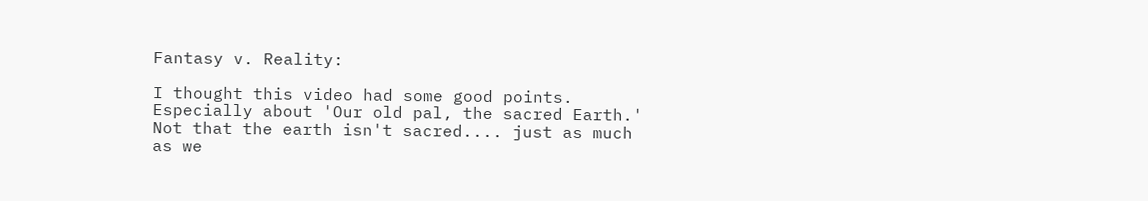Fantasy v. Reality:

I thought this video had some good points. Especially about 'Our old pal, the sacred Earth.' Not that the earth isn't sacred.... just as much as we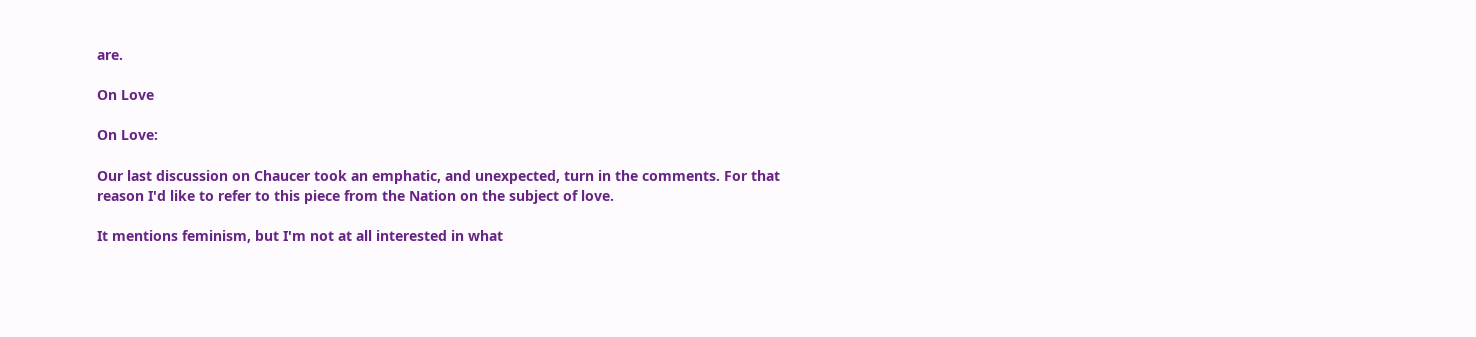are.

On Love

On Love:

Our last discussion on Chaucer took an emphatic, and unexpected, turn in the comments. For that reason I'd like to refer to this piece from the Nation on the subject of love.

It mentions feminism, but I'm not at all interested in what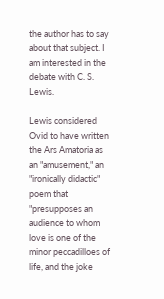the author has to say about that subject. I am interested in the debate with C. S. Lewis.

Lewis considered Ovid to have written the Ars Amatoria as an "amusement," an "ironically didactic" poem that "presupposes an audience to whom love is one of the minor peccadilloes of life, and the joke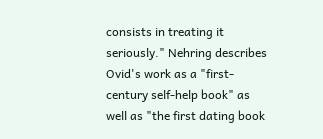consists in treating it seriously." Nehring describes Ovid's work as a "first-century self-help book" as well as "the first dating book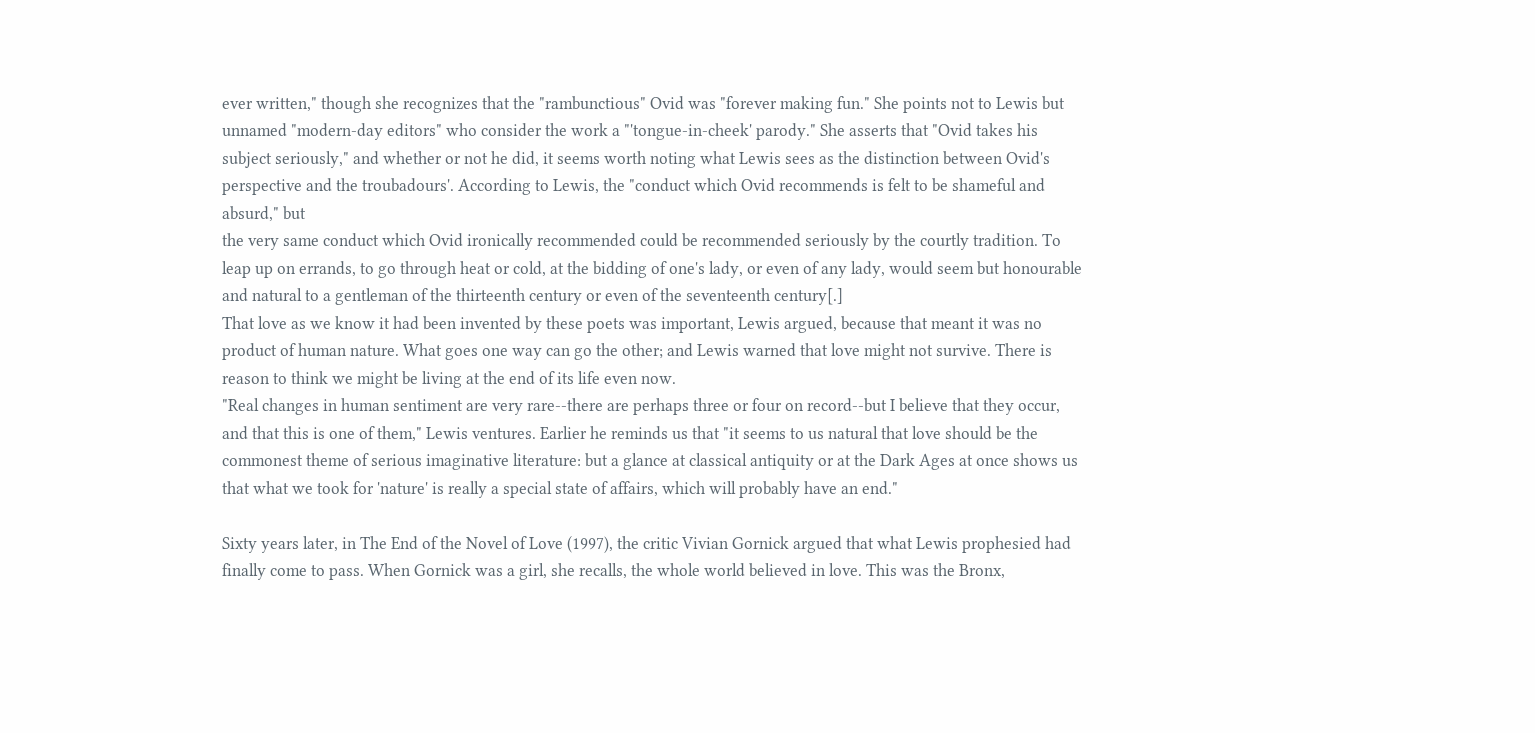ever written," though she recognizes that the "rambunctious" Ovid was "forever making fun." She points not to Lewis but unnamed "modern-day editors" who consider the work a "'tongue-in-cheek' parody." She asserts that "Ovid takes his subject seriously," and whether or not he did, it seems worth noting what Lewis sees as the distinction between Ovid's perspective and the troubadours'. According to Lewis, the "conduct which Ovid recommends is felt to be shameful and absurd," but
the very same conduct which Ovid ironically recommended could be recommended seriously by the courtly tradition. To leap up on errands, to go through heat or cold, at the bidding of one's lady, or even of any lady, would seem but honourable and natural to a gentleman of the thirteenth century or even of the seventeenth century[.]
That love as we know it had been invented by these poets was important, Lewis argued, because that meant it was no product of human nature. What goes one way can go the other; and Lewis warned that love might not survive. There is reason to think we might be living at the end of its life even now.
"Real changes in human sentiment are very rare--there are perhaps three or four on record--but I believe that they occur, and that this is one of them," Lewis ventures. Earlier he reminds us that "it seems to us natural that love should be the commonest theme of serious imaginative literature: but a glance at classical antiquity or at the Dark Ages at once shows us that what we took for 'nature' is really a special state of affairs, which will probably have an end."

Sixty years later, in The End of the Novel of Love (1997), the critic Vivian Gornick argued that what Lewis prophesied had finally come to pass. When Gornick was a girl, she recalls, the whole world believed in love. This was the Bronx,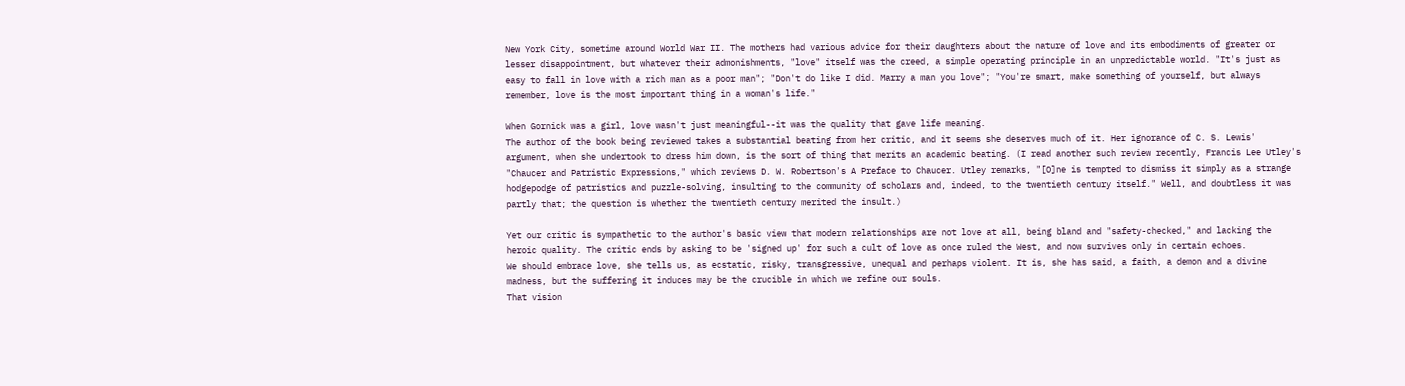New York City, sometime around World War II. The mothers had various advice for their daughters about the nature of love and its embodiments of greater or lesser disappointment, but whatever their admonishments, "love" itself was the creed, a simple operating principle in an unpredictable world. "It's just as easy to fall in love with a rich man as a poor man"; "Don't do like I did. Marry a man you love"; "You're smart, make something of yourself, but always remember, love is the most important thing in a woman's life."

When Gornick was a girl, love wasn't just meaningful--it was the quality that gave life meaning.
The author of the book being reviewed takes a substantial beating from her critic, and it seems she deserves much of it. Her ignorance of C. S. Lewis' argument, when she undertook to dress him down, is the sort of thing that merits an academic beating. (I read another such review recently, Francis Lee Utley's "Chaucer and Patristic Expressions," which reviews D. W. Robertson's A Preface to Chaucer. Utley remarks, "[O]ne is tempted to dismiss it simply as a strange hodgepodge of patristics and puzzle-solving, insulting to the community of scholars and, indeed, to the twentieth century itself." Well, and doubtless it was partly that; the question is whether the twentieth century merited the insult.)

Yet our critic is sympathetic to the author's basic view that modern relationships are not love at all, being bland and "safety-checked," and lacking the heroic quality. The critic ends by asking to be 'signed up' for such a cult of love as once ruled the West, and now survives only in certain echoes.
We should embrace love, she tells us, as ecstatic, risky, transgressive, unequal and perhaps violent. It is, she has said, a faith, a demon and a divine madness, but the suffering it induces may be the crucible in which we refine our souls.
That vision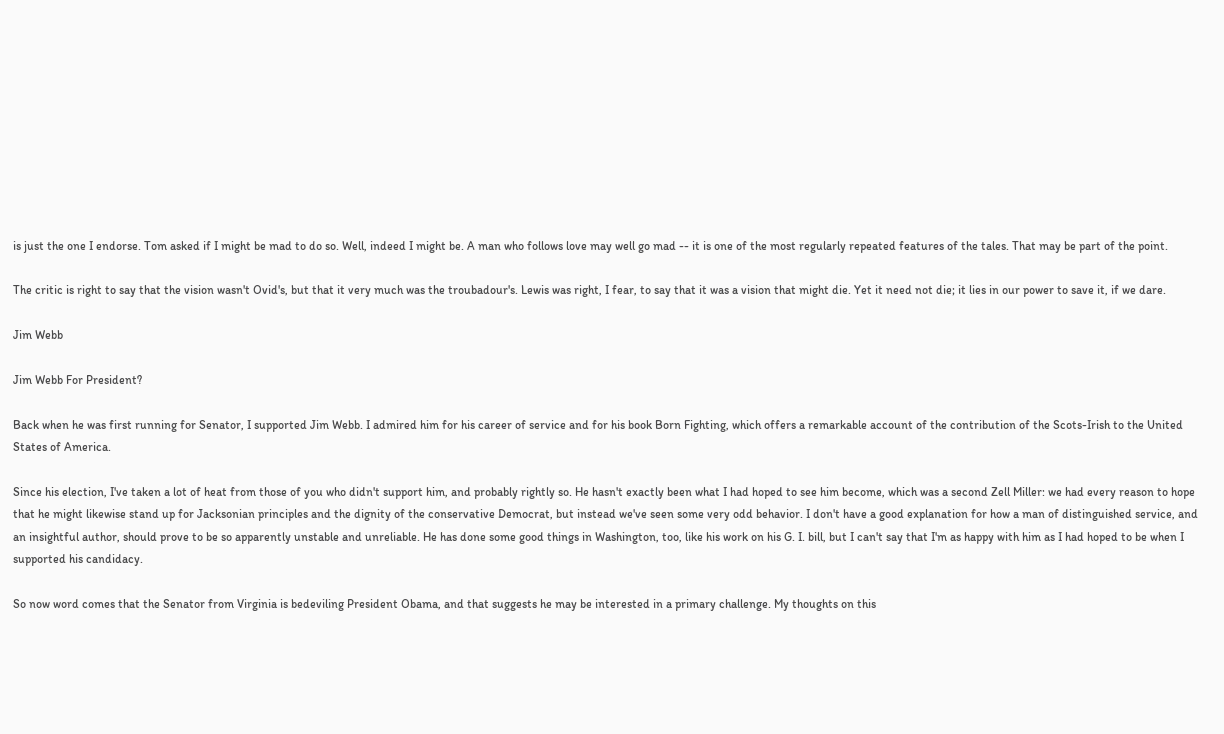is just the one I endorse. Tom asked if I might be mad to do so. Well, indeed I might be. A man who follows love may well go mad -- it is one of the most regularly repeated features of the tales. That may be part of the point.

The critic is right to say that the vision wasn't Ovid's, but that it very much was the troubadour's. Lewis was right, I fear, to say that it was a vision that might die. Yet it need not die; it lies in our power to save it, if we dare.

Jim Webb

Jim Webb For President?

Back when he was first running for Senator, I supported Jim Webb. I admired him for his career of service and for his book Born Fighting, which offers a remarkable account of the contribution of the Scots-Irish to the United States of America.

Since his election, I've taken a lot of heat from those of you who didn't support him, and probably rightly so. He hasn't exactly been what I had hoped to see him become, which was a second Zell Miller: we had every reason to hope that he might likewise stand up for Jacksonian principles and the dignity of the conservative Democrat, but instead we've seen some very odd behavior. I don't have a good explanation for how a man of distinguished service, and an insightful author, should prove to be so apparently unstable and unreliable. He has done some good things in Washington, too, like his work on his G. I. bill, but I can't say that I'm as happy with him as I had hoped to be when I supported his candidacy.

So now word comes that the Senator from Virginia is bedeviling President Obama, and that suggests he may be interested in a primary challenge. My thoughts on this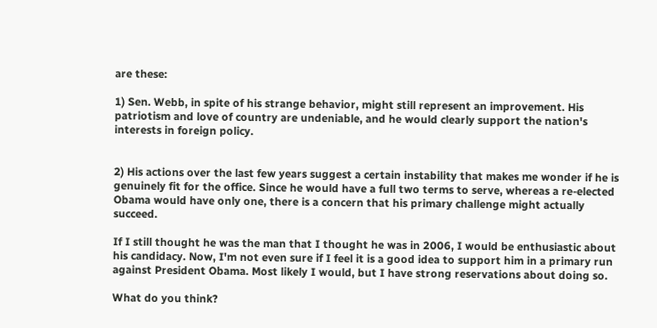are these:

1) Sen. Webb, in spite of his strange behavior, might still represent an improvement. His patriotism and love of country are undeniable, and he would clearly support the nation's interests in foreign policy.


2) His actions over the last few years suggest a certain instability that makes me wonder if he is genuinely fit for the office. Since he would have a full two terms to serve, whereas a re-elected Obama would have only one, there is a concern that his primary challenge might actually succeed.

If I still thought he was the man that I thought he was in 2006, I would be enthusiastic about his candidacy. Now, I'm not even sure if I feel it is a good idea to support him in a primary run against President Obama. Most likely I would, but I have strong reservations about doing so.

What do you think?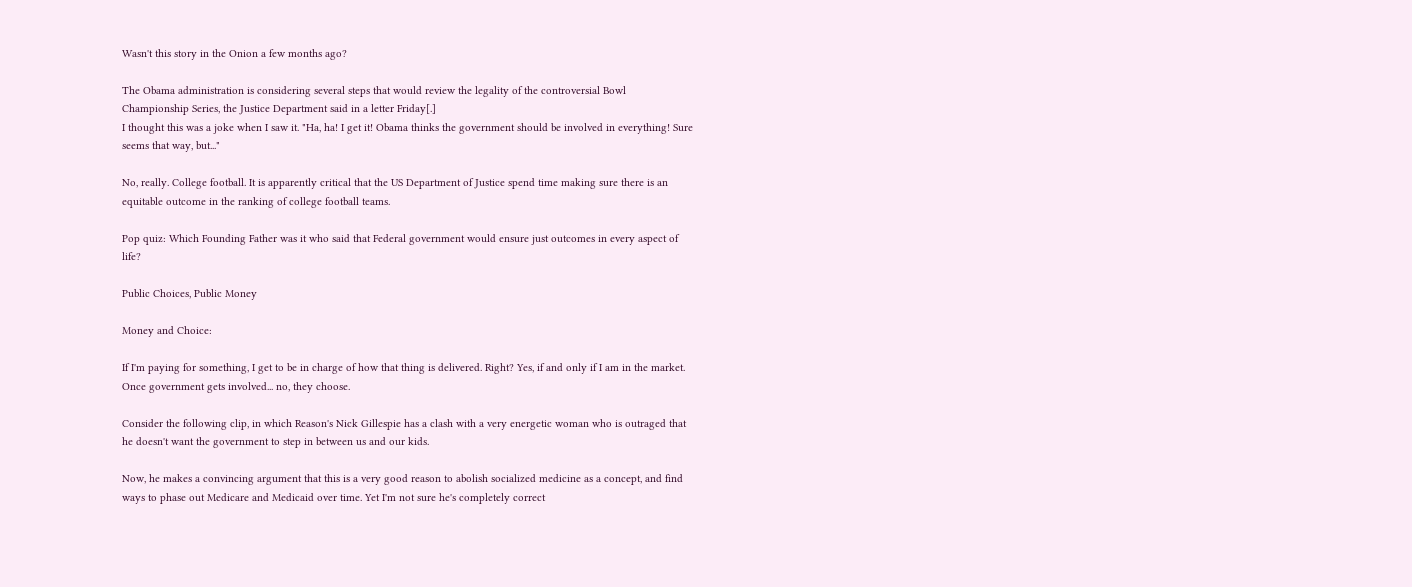Wasn't this story in the Onion a few months ago?

The Obama administration is considering several steps that would review the legality of the controversial Bowl Championship Series, the Justice Department said in a letter Friday[.]
I thought this was a joke when I saw it. "Ha, ha! I get it! Obama thinks the government should be involved in everything! Sure seems that way, but..."

No, really. College football. It is apparently critical that the US Department of Justice spend time making sure there is an equitable outcome in the ranking of college football teams.

Pop quiz: Which Founding Father was it who said that Federal government would ensure just outcomes in every aspect of life?

Public Choices, Public Money

Money and Choice:

If I'm paying for something, I get to be in charge of how that thing is delivered. Right? Yes, if and only if I am in the market. Once government gets involved... no, they choose.

Consider the following clip, in which Reason's Nick Gillespie has a clash with a very energetic woman who is outraged that he doesn't want the government to step in between us and our kids.

Now, he makes a convincing argument that this is a very good reason to abolish socialized medicine as a concept, and find ways to phase out Medicare and Medicaid over time. Yet I'm not sure he's completely correct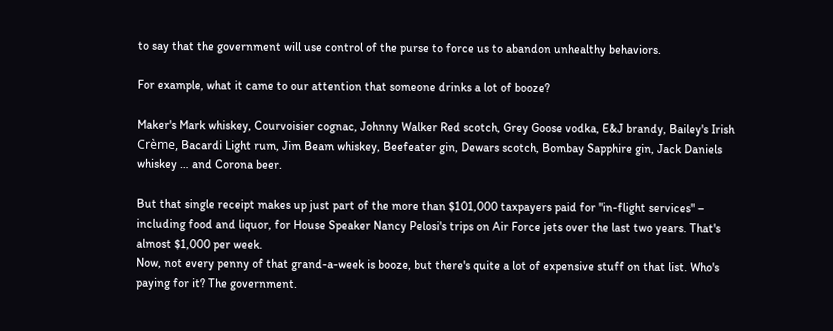to say that the government will use control of the purse to force us to abandon unhealthy behaviors.

For example, what it came to our attention that someone drinks a lot of booze?

Maker's Mark whiskey, Courvoisier cognac, Johnny Walker Red scotch, Grey Goose vodka, E&J brandy, Bailey's Irish Crème, Bacardi Light rum, Jim Beam whiskey, Beefeater gin, Dewars scotch, Bombay Sapphire gin, Jack Daniels whiskey … and Corona beer.

But that single receipt makes up just part of the more than $101,000 taxpayers paid for "in-flight services" – including food and liquor, for House Speaker Nancy Pelosi's trips on Air Force jets over the last two years. That's almost $1,000 per week.
Now, not every penny of that grand-a-week is booze, but there's quite a lot of expensive stuff on that list. Who's paying for it? The government.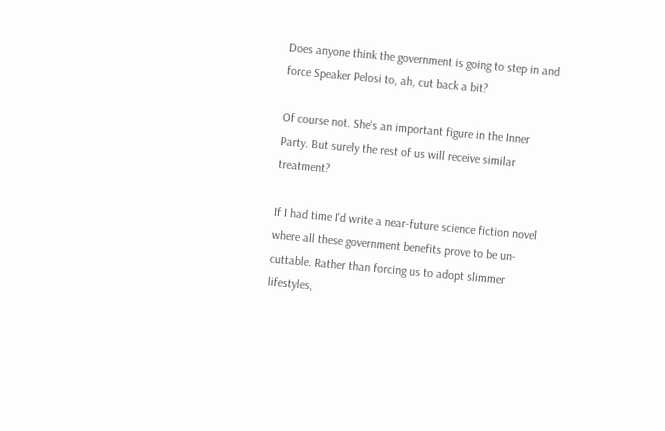Does anyone think the government is going to step in and force Speaker Pelosi to, ah, cut back a bit?

Of course not. She's an important figure in the Inner Party. But surely the rest of us will receive similar treatment?

If I had time I'd write a near-future science fiction novel where all these government benefits prove to be un-cuttable. Rather than forcing us to adopt slimmer lifestyles,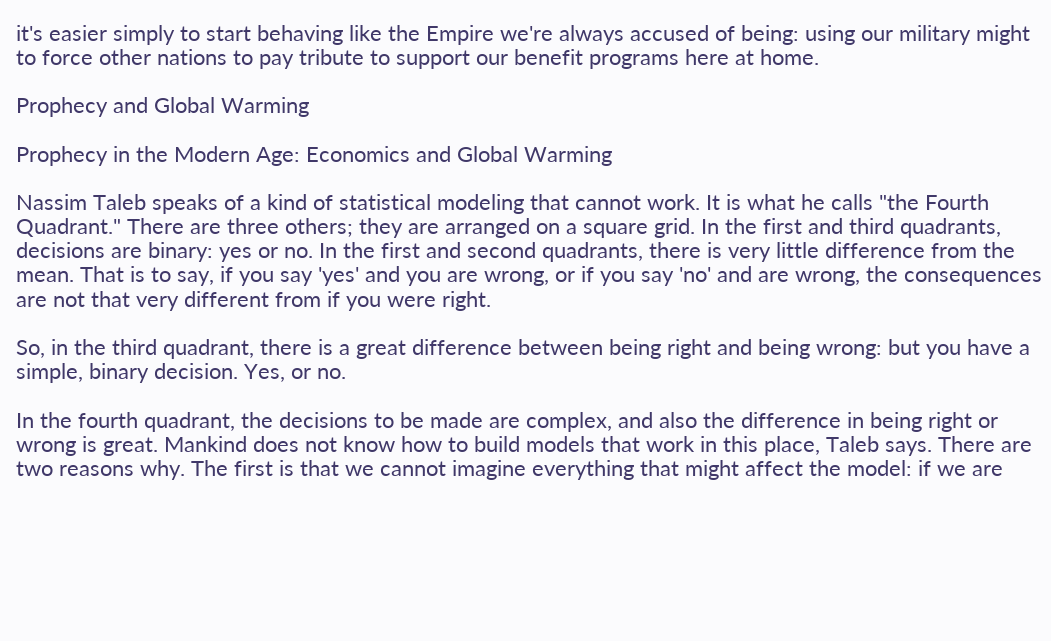it's easier simply to start behaving like the Empire we're always accused of being: using our military might to force other nations to pay tribute to support our benefit programs here at home.

Prophecy and Global Warming

Prophecy in the Modern Age: Economics and Global Warming

Nassim Taleb speaks of a kind of statistical modeling that cannot work. It is what he calls "the Fourth Quadrant." There are three others; they are arranged on a square grid. In the first and third quadrants, decisions are binary: yes or no. In the first and second quadrants, there is very little difference from the mean. That is to say, if you say 'yes' and you are wrong, or if you say 'no' and are wrong, the consequences are not that very different from if you were right.

So, in the third quadrant, there is a great difference between being right and being wrong: but you have a simple, binary decision. Yes, or no.

In the fourth quadrant, the decisions to be made are complex, and also the difference in being right or wrong is great. Mankind does not know how to build models that work in this place, Taleb says. There are two reasons why. The first is that we cannot imagine everything that might affect the model: if we are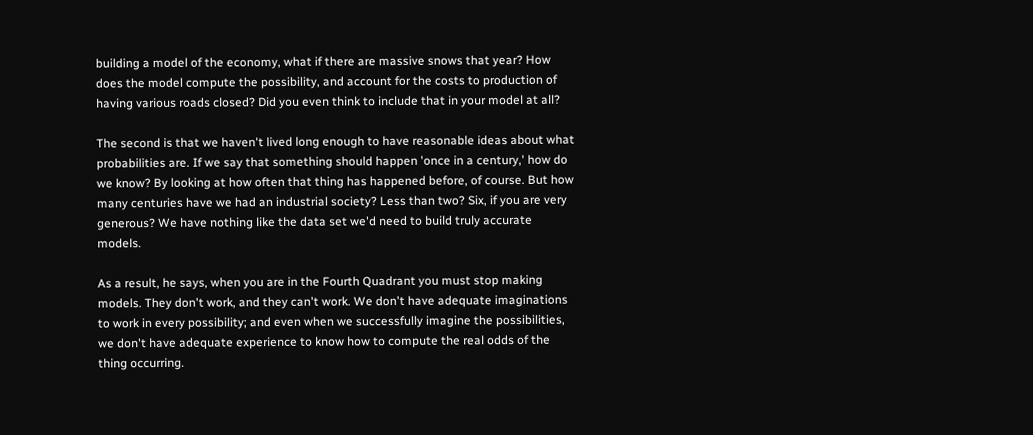building a model of the economy, what if there are massive snows that year? How does the model compute the possibility, and account for the costs to production of having various roads closed? Did you even think to include that in your model at all?

The second is that we haven't lived long enough to have reasonable ideas about what probabilities are. If we say that something should happen 'once in a century,' how do we know? By looking at how often that thing has happened before, of course. But how many centuries have we had an industrial society? Less than two? Six, if you are very generous? We have nothing like the data set we'd need to build truly accurate models.

As a result, he says, when you are in the Fourth Quadrant you must stop making models. They don't work, and they can't work. We don't have adequate imaginations to work in every possibility; and even when we successfully imagine the possibilities, we don't have adequate experience to know how to compute the real odds of the thing occurring.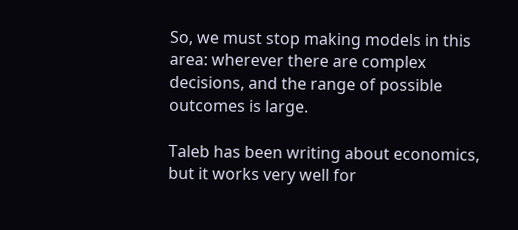So, we must stop making models in this area: wherever there are complex decisions, and the range of possible outcomes is large.

Taleb has been writing about economics, but it works very well for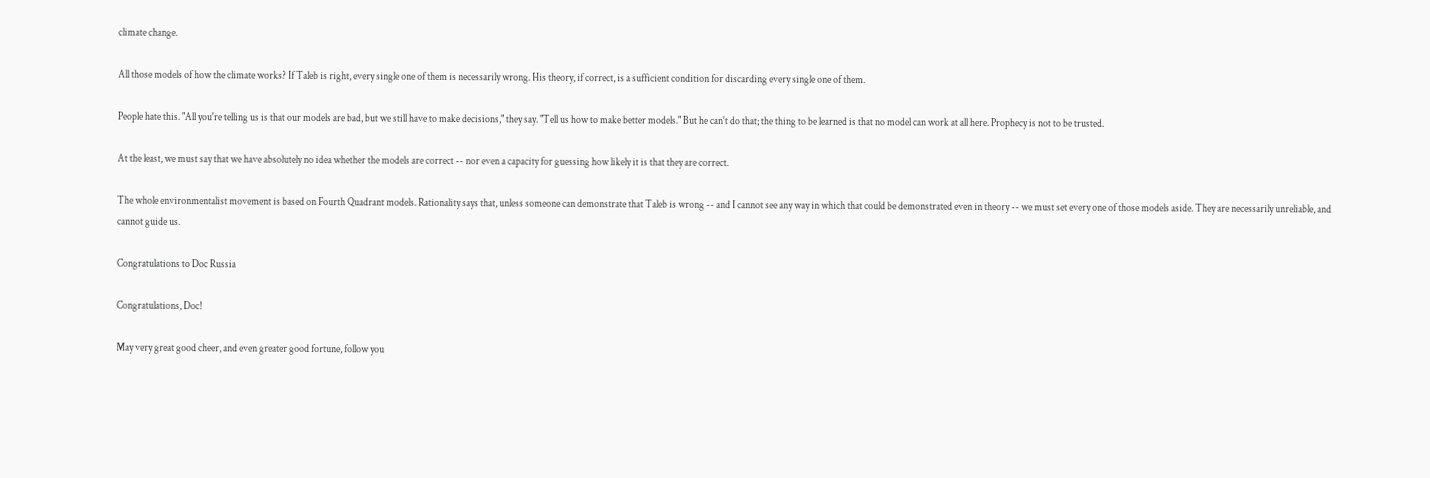climate change.

All those models of how the climate works? If Taleb is right, every single one of them is necessarily wrong. His theory, if correct, is a sufficient condition for discarding every single one of them.

People hate this. "All you're telling us is that our models are bad, but we still have to make decisions," they say. "Tell us how to make better models." But he can't do that; the thing to be learned is that no model can work at all here. Prophecy is not to be trusted.

At the least, we must say that we have absolutely no idea whether the models are correct -- nor even a capacity for guessing how likely it is that they are correct.

The whole environmentalist movement is based on Fourth Quadrant models. Rationality says that, unless someone can demonstrate that Taleb is wrong -- and I cannot see any way in which that could be demonstrated even in theory -- we must set every one of those models aside. They are necessarily unreliable, and cannot guide us.

Congratulations to Doc Russia

Congratulations, Doc!

May very great good cheer, and even greater good fortune, follow you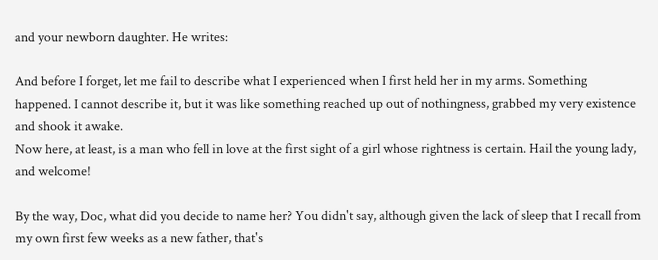and your newborn daughter. He writes:

And before I forget, let me fail to describe what I experienced when I first held her in my arms. Something happened. I cannot describe it, but it was like something reached up out of nothingness, grabbed my very existence and shook it awake.
Now here, at least, is a man who fell in love at the first sight of a girl whose rightness is certain. Hail the young lady, and welcome!

By the way, Doc, what did you decide to name her? You didn't say, although given the lack of sleep that I recall from my own first few weeks as a new father, that's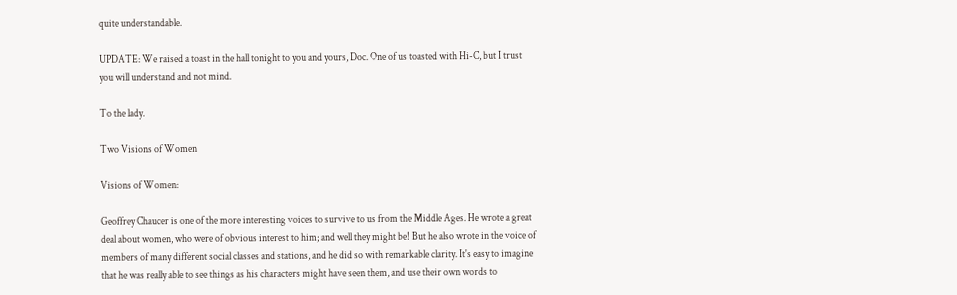quite understandable.

UPDATE: We raised a toast in the hall tonight to you and yours, Doc. One of us toasted with Hi-C, but I trust you will understand and not mind.

To the lady.

Two Visions of Women

Visions of Women:

Geoffrey Chaucer is one of the more interesting voices to survive to us from the Middle Ages. He wrote a great deal about women, who were of obvious interest to him; and well they might be! But he also wrote in the voice of members of many different social classes and stations, and he did so with remarkable clarity. It's easy to imagine that he was really able to see things as his characters might have seen them, and use their own words to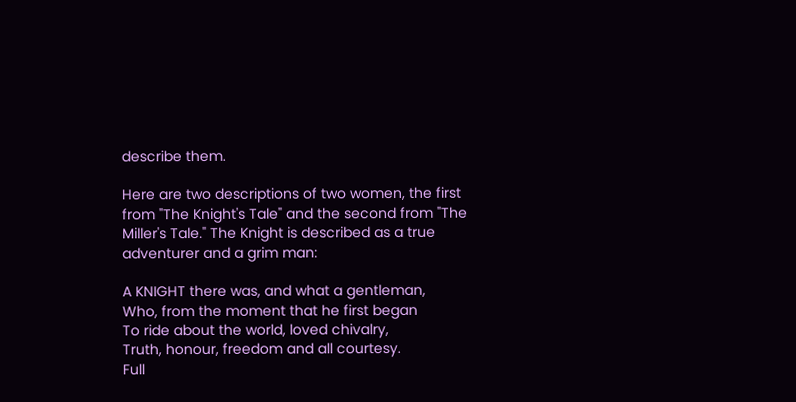describe them.

Here are two descriptions of two women, the first from "The Knight's Tale" and the second from "The Miller's Tale." The Knight is described as a true adventurer and a grim man:

A KNIGHT there was, and what a gentleman,
Who, from the moment that he first began
To ride about the world, loved chivalry,
Truth, honour, freedom and all courtesy.
Full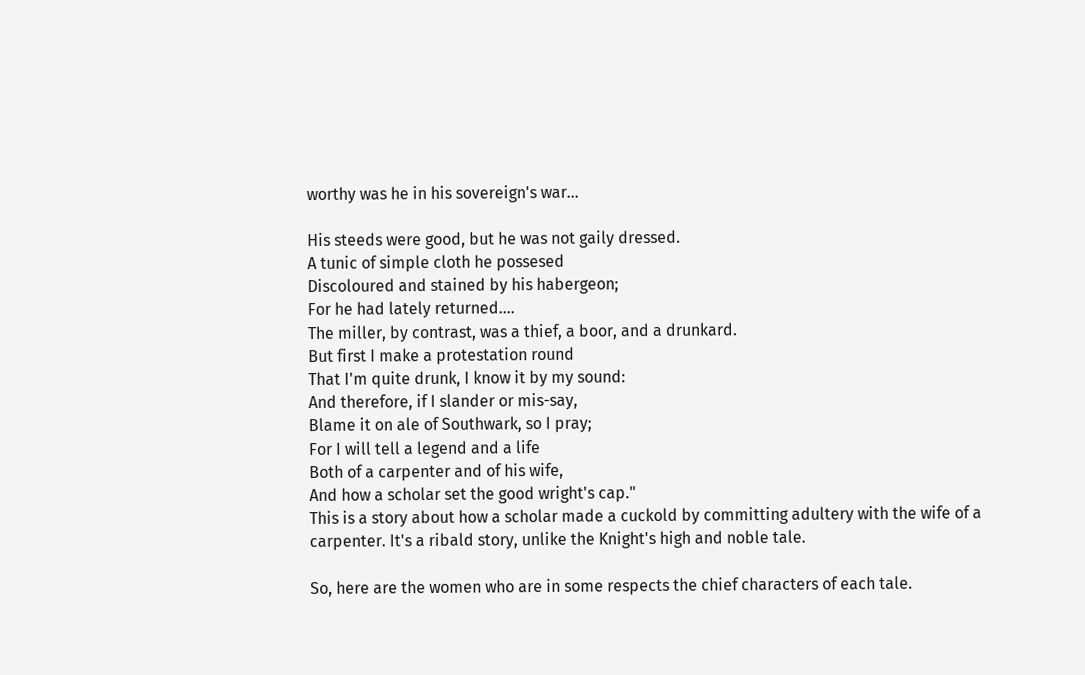worthy was he in his sovereign's war...

His steeds were good, but he was not gaily dressed.
A tunic of simple cloth he possesed
Discoloured and stained by his habergeon;
For he had lately returned....
The miller, by contrast, was a thief, a boor, and a drunkard.
But first I make a protestation round
That I'm quite drunk, I know it by my sound:
And therefore, if I slander or mis-say,
Blame it on ale of Southwark, so I pray;
For I will tell a legend and a life
Both of a carpenter and of his wife,
And how a scholar set the good wright's cap."
This is a story about how a scholar made a cuckold by committing adultery with the wife of a carpenter. It's a ribald story, unlike the Knight's high and noble tale.

So, here are the women who are in some respects the chief characters of each tale.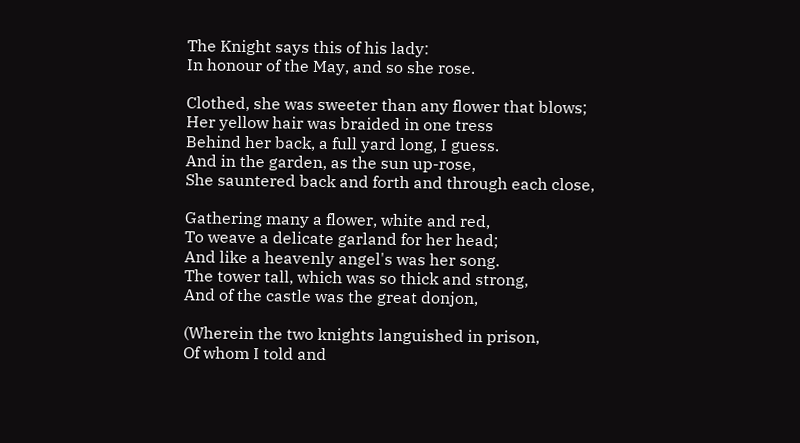The Knight says this of his lady:
In honour of the May, and so she rose.

Clothed, she was sweeter than any flower that blows;
Her yellow hair was braided in one tress
Behind her back, a full yard long, I guess.
And in the garden, as the sun up-rose,
She sauntered back and forth and through each close,

Gathering many a flower, white and red,
To weave a delicate garland for her head;
And like a heavenly angel's was her song.
The tower tall, which was so thick and strong,
And of the castle was the great donjon,

(Wherein the two knights languished in prison,
Of whom I told and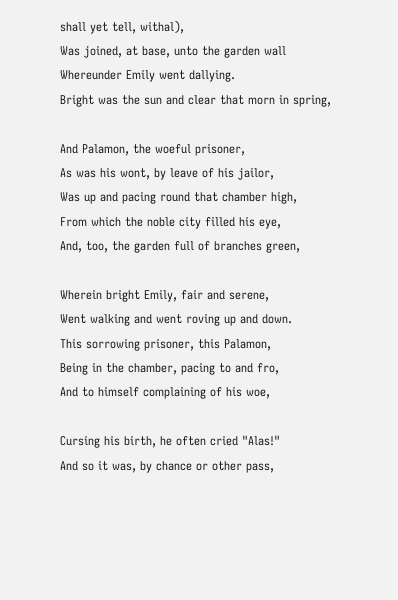shall yet tell, withal),
Was joined, at base, unto the garden wall
Whereunder Emily went dallying.
Bright was the sun and clear that morn in spring,

And Palamon, the woeful prisoner,
As was his wont, by leave of his jailor,
Was up and pacing round that chamber high,
From which the noble city filled his eye,
And, too, the garden full of branches green,

Wherein bright Emily, fair and serene,
Went walking and went roving up and down.
This sorrowing prisoner, this Palamon,
Being in the chamber, pacing to and fro,
And to himself complaining of his woe,

Cursing his birth, he often cried "Alas!"
And so it was, by chance or other pass,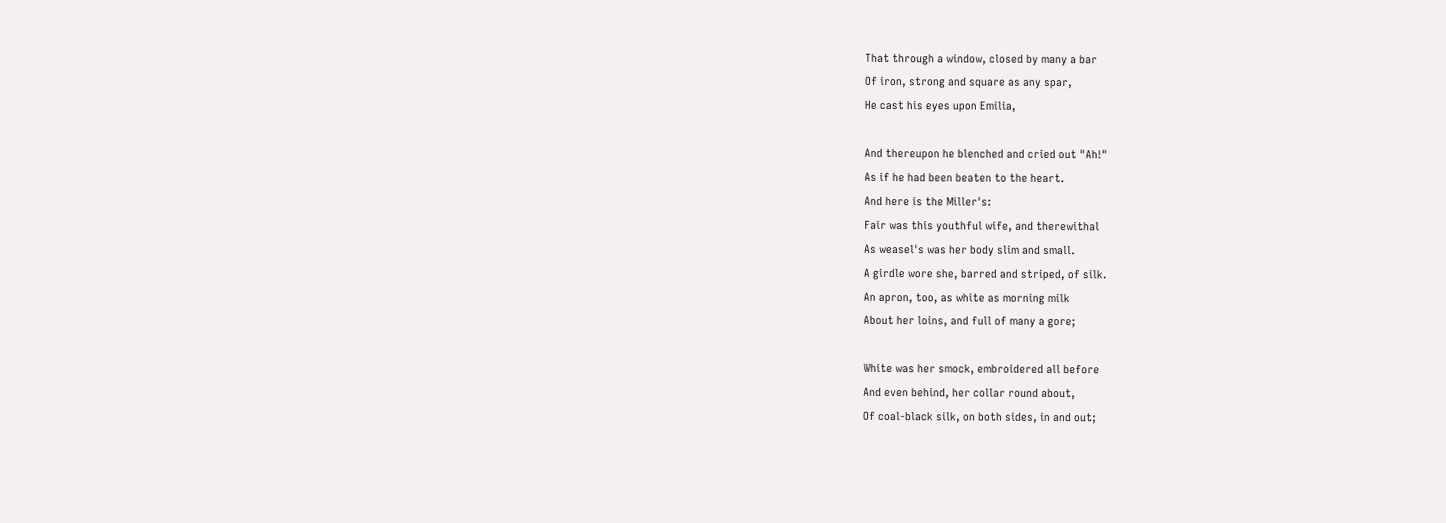That through a window, closed by many a bar
Of iron, strong and square as any spar,
He cast his eyes upon Emilia,

And thereupon he blenched and cried out "Ah!"
As if he had been beaten to the heart.
And here is the Miller's:
Fair was this youthful wife, and therewithal
As weasel's was her body slim and small.
A girdle wore she, barred and striped, of silk.
An apron, too, as white as morning milk
About her loins, and full of many a gore;

White was her smock, embroidered all before
And even behind, her collar round about,
Of coal-black silk, on both sides, in and out;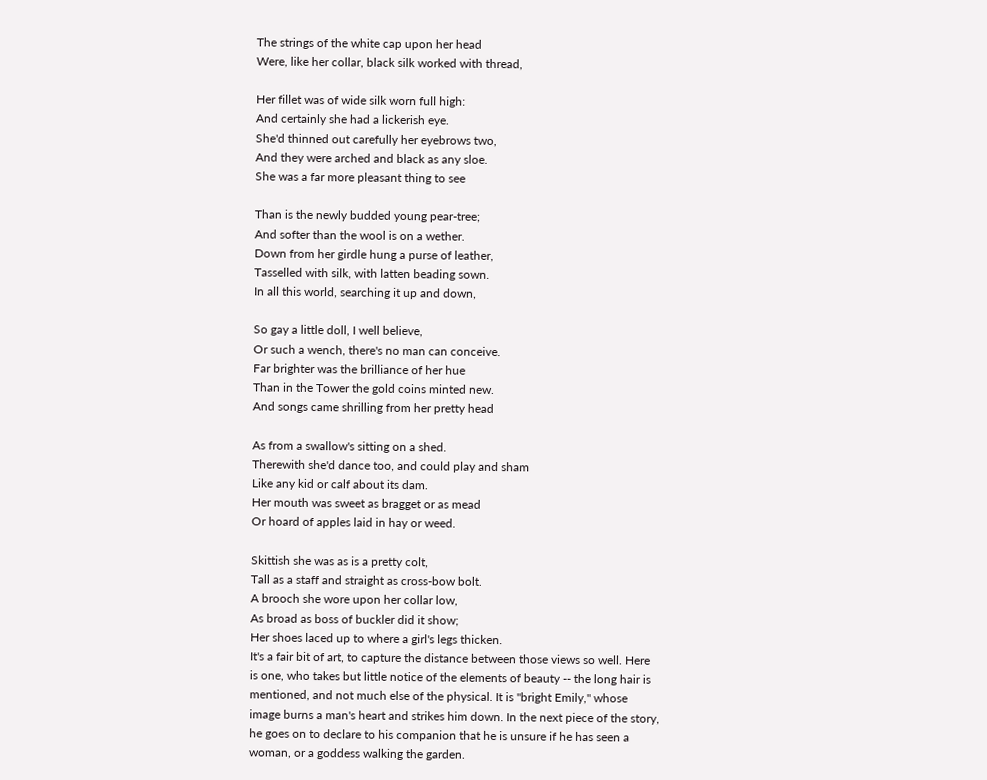The strings of the white cap upon her head
Were, like her collar, black silk worked with thread,

Her fillet was of wide silk worn full high:
And certainly she had a lickerish eye.
She'd thinned out carefully her eyebrows two,
And they were arched and black as any sloe.
She was a far more pleasant thing to see

Than is the newly budded young pear-tree;
And softer than the wool is on a wether.
Down from her girdle hung a purse of leather,
Tasselled with silk, with latten beading sown.
In all this world, searching it up and down,

So gay a little doll, I well believe,
Or such a wench, there's no man can conceive.
Far brighter was the brilliance of her hue
Than in the Tower the gold coins minted new.
And songs came shrilling from her pretty head

As from a swallow's sitting on a shed.
Therewith she'd dance too, and could play and sham
Like any kid or calf about its dam.
Her mouth was sweet as bragget or as mead
Or hoard of apples laid in hay or weed.

Skittish she was as is a pretty colt,
Tall as a staff and straight as cross-bow bolt.
A brooch she wore upon her collar low,
As broad as boss of buckler did it show;
Her shoes laced up to where a girl's legs thicken.
It's a fair bit of art, to capture the distance between those views so well. Here is one, who takes but little notice of the elements of beauty -- the long hair is mentioned, and not much else of the physical. It is "bright Emily," whose image burns a man's heart and strikes him down. In the next piece of the story, he goes on to declare to his companion that he is unsure if he has seen a woman, or a goddess walking the garden.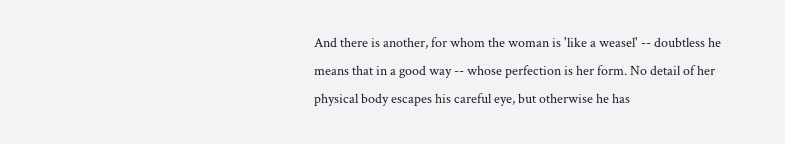And there is another, for whom the woman is 'like a weasel' -- doubtless he means that in a good way -- whose perfection is her form. No detail of her physical body escapes his careful eye, but otherwise he has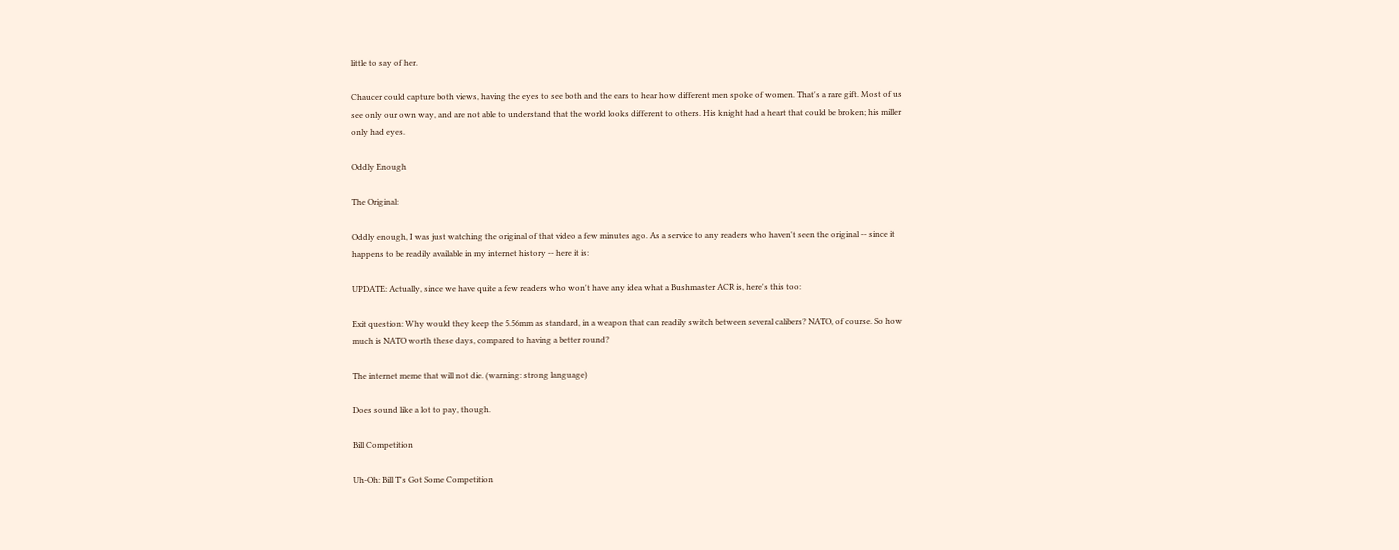little to say of her.

Chaucer could capture both views, having the eyes to see both and the ears to hear how different men spoke of women. That's a rare gift. Most of us see only our own way, and are not able to understand that the world looks different to others. His knight had a heart that could be broken; his miller only had eyes.

Oddly Enough

The Original:

Oddly enough, I was just watching the original of that video a few minutes ago. As a service to any readers who haven't seen the original -- since it happens to be readily available in my internet history -- here it is:

UPDATE: Actually, since we have quite a few readers who won't have any idea what a Bushmaster ACR is, here's this too:

Exit question: Why would they keep the 5.56mm as standard, in a weapon that can readily switch between several calibers? NATO, of course. So how much is NATO worth these days, compared to having a better round?

The internet meme that will not die. (warning: strong language)

Does sound like a lot to pay, though.

Bill Competition

Uh-Oh: Bill T's Got Some Competition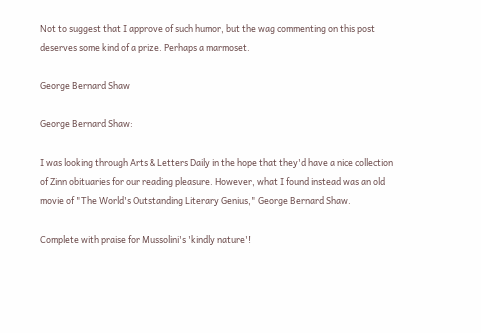Not to suggest that I approve of such humor, but the wag commenting on this post deserves some kind of a prize. Perhaps a marmoset.

George Bernard Shaw

George Bernard Shaw:

I was looking through Arts & Letters Daily in the hope that they'd have a nice collection of Zinn obituaries for our reading pleasure. However, what I found instead was an old movie of "The World's Outstanding Literary Genius," George Bernard Shaw.

Complete with praise for Mussolini's 'kindly nature'!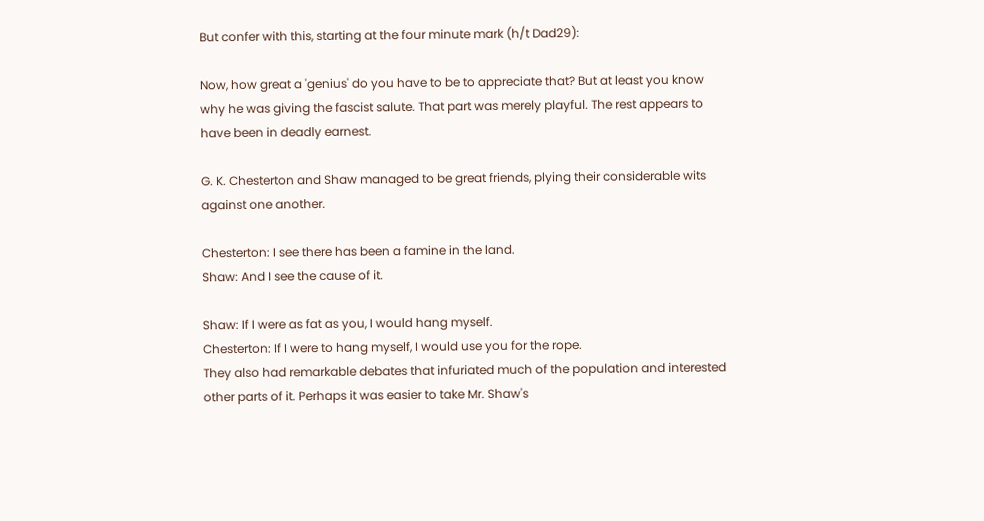But confer with this, starting at the four minute mark (h/t Dad29):

Now, how great a 'genius' do you have to be to appreciate that? But at least you know why he was giving the fascist salute. That part was merely playful. The rest appears to have been in deadly earnest.

G. K. Chesterton and Shaw managed to be great friends, plying their considerable wits against one another.

Chesterton: I see there has been a famine in the land.
Shaw: And I see the cause of it.

Shaw: If I were as fat as you, I would hang myself.
Chesterton: If I were to hang myself, I would use you for the rope.
They also had remarkable debates that infuriated much of the population and interested other parts of it. Perhaps it was easier to take Mr. Shaw's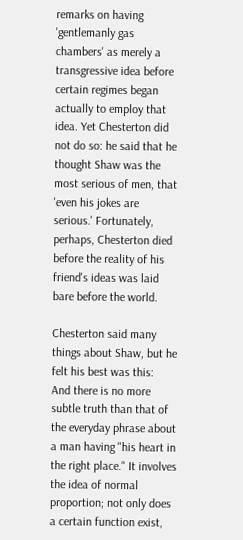remarks on having 'gentlemanly gas chambers' as merely a transgressive idea before certain regimes began actually to employ that idea. Yet Chesterton did not do so: he said that he thought Shaw was the most serious of men, that 'even his jokes are serious.' Fortunately, perhaps, Chesterton died before the reality of his friend's ideas was laid bare before the world.

Chesterton said many things about Shaw, but he felt his best was this:
And there is no more subtle truth than that of the everyday phrase about a man having "his heart in the right place." It involves the idea of normal proportion; not only does a certain function exist,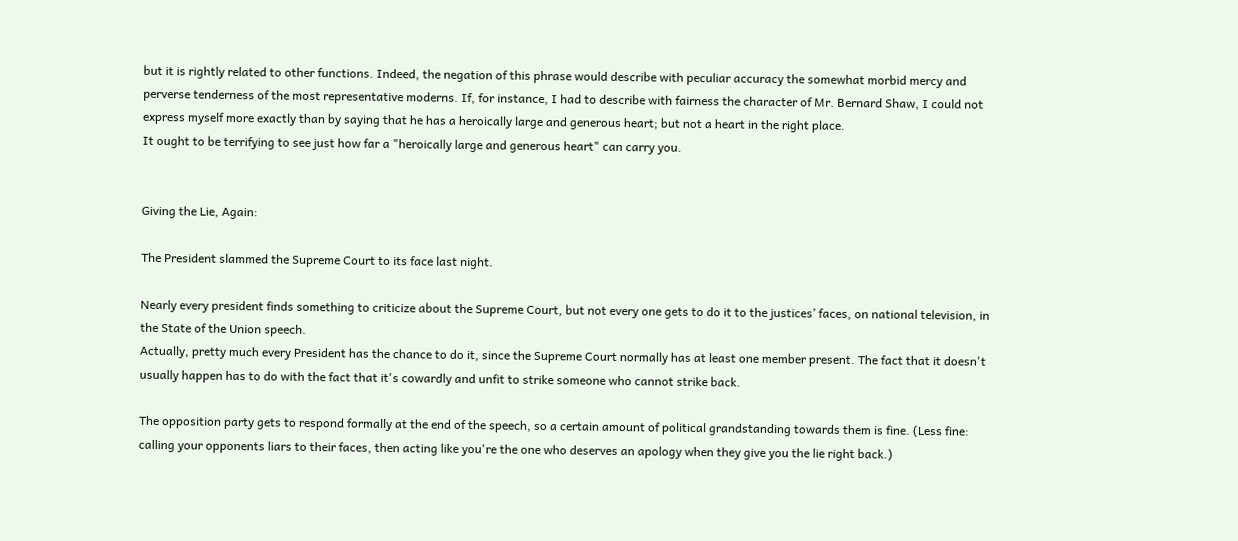but it is rightly related to other functions. Indeed, the negation of this phrase would describe with peculiar accuracy the somewhat morbid mercy and perverse tenderness of the most representative moderns. If, for instance, I had to describe with fairness the character of Mr. Bernard Shaw, I could not express myself more exactly than by saying that he has a heroically large and generous heart; but not a heart in the right place.
It ought to be terrifying to see just how far a "heroically large and generous heart" can carry you.


Giving the Lie, Again:

The President slammed the Supreme Court to its face last night.

Nearly every president finds something to criticize about the Supreme Court, but not every one gets to do it to the justices’ faces, on national television, in the State of the Union speech.
Actually, pretty much every President has the chance to do it, since the Supreme Court normally has at least one member present. The fact that it doesn't usually happen has to do with the fact that it's cowardly and unfit to strike someone who cannot strike back.

The opposition party gets to respond formally at the end of the speech, so a certain amount of political grandstanding towards them is fine. (Less fine: calling your opponents liars to their faces, then acting like you're the one who deserves an apology when they give you the lie right back.)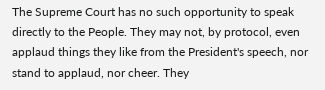The Supreme Court has no such opportunity to speak directly to the People. They may not, by protocol, even applaud things they like from the President's speech, nor stand to applaud, nor cheer. They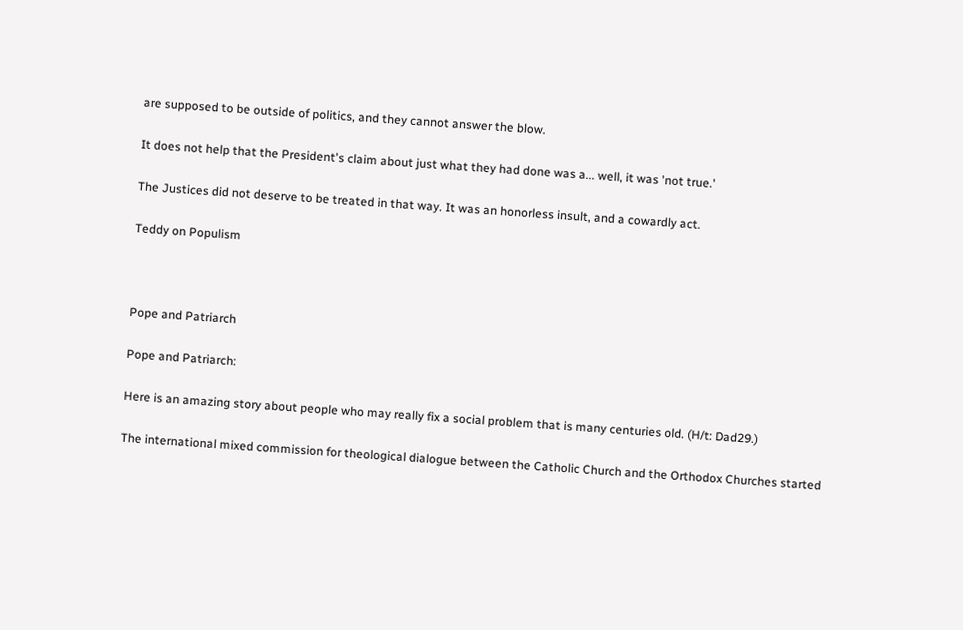are supposed to be outside of politics, and they cannot answer the blow.

It does not help that the President's claim about just what they had done was a... well, it was 'not true.'

The Justices did not deserve to be treated in that way. It was an honorless insult, and a cowardly act.

Teddy on Populism



Pope and Patriarch

Pope and Patriarch:

Here is an amazing story about people who may really fix a social problem that is many centuries old. (H/t: Dad29.)

The international mixed commission for theological dialogue between the Catholic Church and the Orthodox Churches started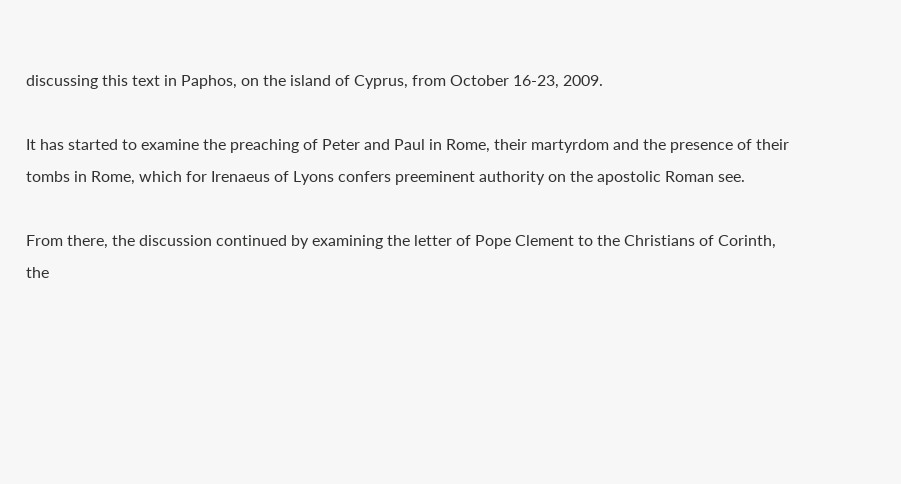discussing this text in Paphos, on the island of Cyprus, from October 16-23, 2009.

It has started to examine the preaching of Peter and Paul in Rome, their martyrdom and the presence of their tombs in Rome, which for Irenaeus of Lyons confers preeminent authority on the apostolic Roman see.

From there, the discussion continued by examining the letter of Pope Clement to the Christians of Corinth, the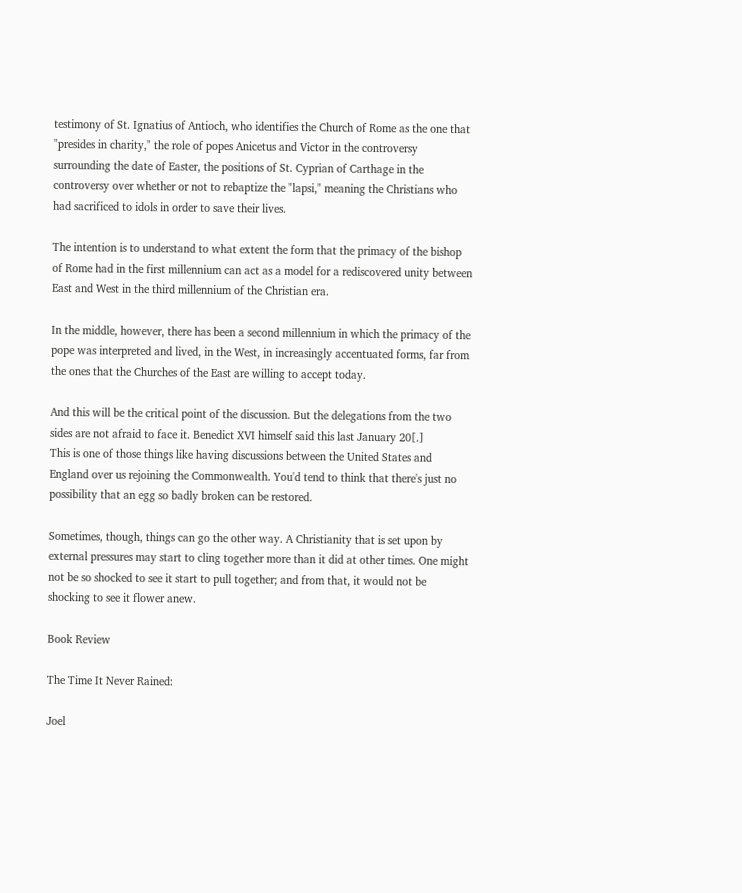testimony of St. Ignatius of Antioch, who identifies the Church of Rome as the one that "presides in charity," the role of popes Anicetus and Victor in the controversy surrounding the date of Easter, the positions of St. Cyprian of Carthage in the controversy over whether or not to rebaptize the "lapsi," meaning the Christians who had sacrificed to idols in order to save their lives.

The intention is to understand to what extent the form that the primacy of the bishop of Rome had in the first millennium can act as a model for a rediscovered unity between East and West in the third millennium of the Christian era.

In the middle, however, there has been a second millennium in which the primacy of the pope was interpreted and lived, in the West, in increasingly accentuated forms, far from the ones that the Churches of the East are willing to accept today.

And this will be the critical point of the discussion. But the delegations from the two sides are not afraid to face it. Benedict XVI himself said this last January 20[.]
This is one of those things like having discussions between the United States and England over us rejoining the Commonwealth. You'd tend to think that there's just no possibility that an egg so badly broken can be restored.

Sometimes, though, things can go the other way. A Christianity that is set upon by external pressures may start to cling together more than it did at other times. One might not be so shocked to see it start to pull together; and from that, it would not be shocking to see it flower anew.

Book Review

The Time It Never Rained:

Joel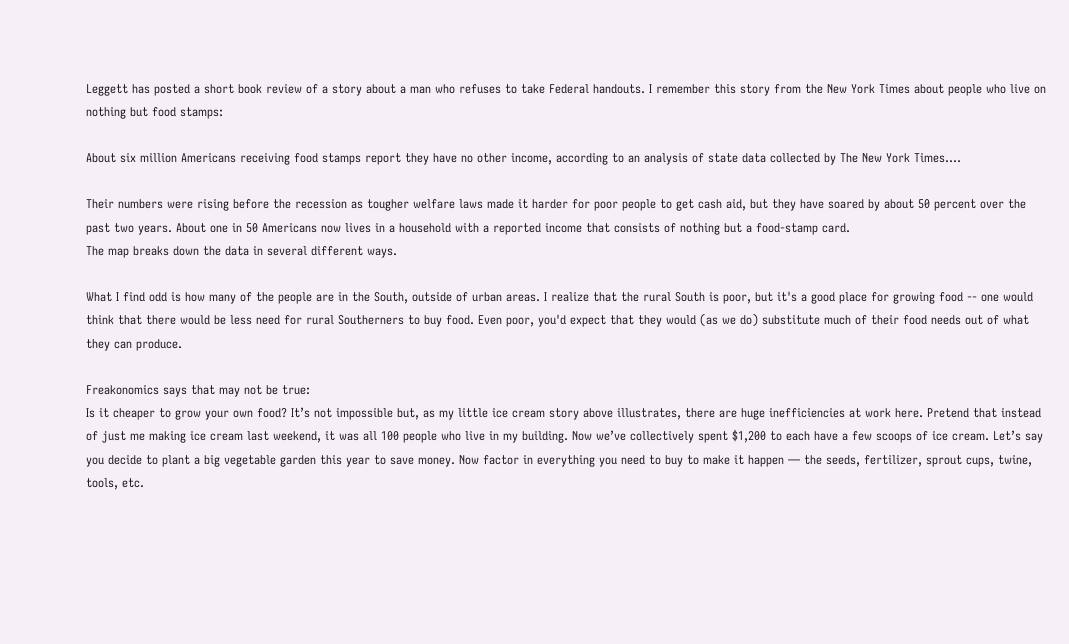Leggett has posted a short book review of a story about a man who refuses to take Federal handouts. I remember this story from the New York Times about people who live on nothing but food stamps:

About six million Americans receiving food stamps report they have no other income, according to an analysis of state data collected by The New York Times....

Their numbers were rising before the recession as tougher welfare laws made it harder for poor people to get cash aid, but they have soared by about 50 percent over the past two years. About one in 50 Americans now lives in a household with a reported income that consists of nothing but a food-stamp card.
The map breaks down the data in several different ways.

What I find odd is how many of the people are in the South, outside of urban areas. I realize that the rural South is poor, but it's a good place for growing food -- one would think that there would be less need for rural Southerners to buy food. Even poor, you'd expect that they would (as we do) substitute much of their food needs out of what they can produce.

Freakonomics says that may not be true:
Is it cheaper to grow your own food? It’s not impossible but, as my little ice cream story above illustrates, there are huge inefficiencies at work here. Pretend that instead of just me making ice cream last weekend, it was all 100 people who live in my building. Now we’ve collectively spent $1,200 to each have a few scoops of ice cream. Let’s say you decide to plant a big vegetable garden this year to save money. Now factor in everything you need to buy to make it happen — the seeds, fertilizer, sprout cups, twine, tools, etc.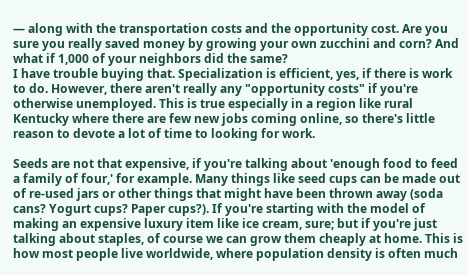— along with the transportation costs and the opportunity cost. Are you sure you really saved money by growing your own zucchini and corn? And what if 1,000 of your neighbors did the same?
I have trouble buying that. Specialization is efficient, yes, if there is work to do. However, there aren't really any "opportunity costs" if you're otherwise unemployed. This is true especially in a region like rural Kentucky where there are few new jobs coming online, so there's little reason to devote a lot of time to looking for work.

Seeds are not that expensive, if you're talking about 'enough food to feed a family of four,' for example. Many things like seed cups can be made out of re-used jars or other things that might have been thrown away (soda cans? Yogurt cups? Paper cups?). If you're starting with the model of making an expensive luxury item like ice cream, sure; but if you're just talking about staples, of course we can grow them cheaply at home. This is how most people live worldwide, where population density is often much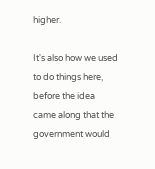higher.

It's also how we used to do things here, before the idea came along that the government would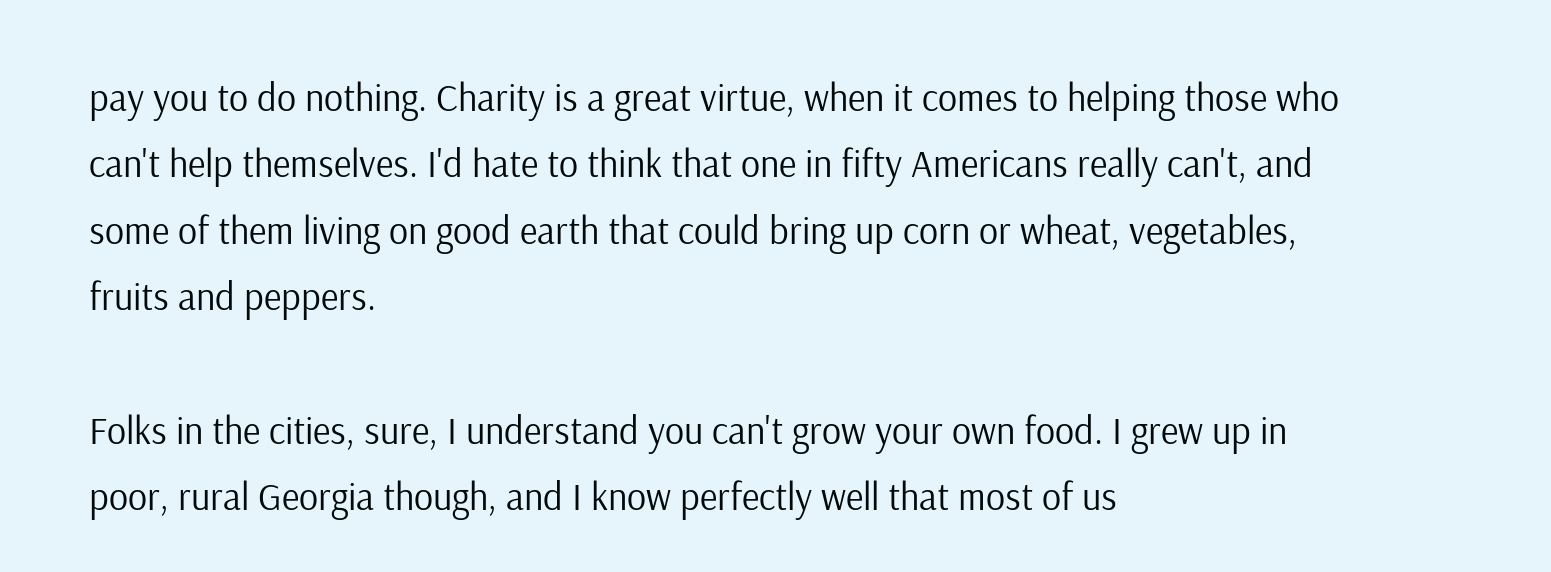pay you to do nothing. Charity is a great virtue, when it comes to helping those who can't help themselves. I'd hate to think that one in fifty Americans really can't, and some of them living on good earth that could bring up corn or wheat, vegetables, fruits and peppers.

Folks in the cities, sure, I understand you can't grow your own food. I grew up in poor, rural Georgia though, and I know perfectly well that most of us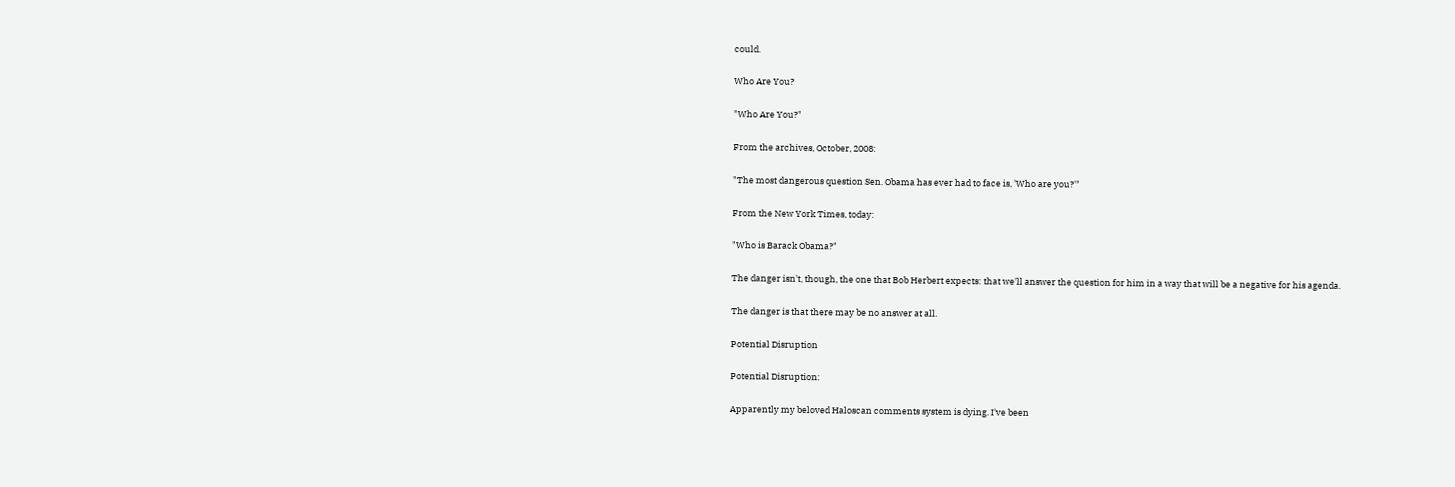could.

Who Are You?

"Who Are You?"

From the archives, October, 2008:

"The most dangerous question Sen. Obama has ever had to face is, 'Who are you?'"

From the New York Times, today:

"Who is Barack Obama?"

The danger isn't, though, the one that Bob Herbert expects: that we'll answer the question for him in a way that will be a negative for his agenda.

The danger is that there may be no answer at all.

Potential Disruption

Potential Disruption:

Apparently my beloved Haloscan comments system is dying. I've been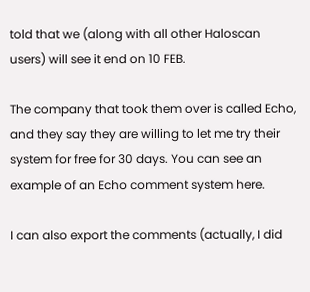told that we (along with all other Haloscan users) will see it end on 10 FEB.

The company that took them over is called Echo, and they say they are willing to let me try their system for free for 30 days. You can see an example of an Echo comment system here.

I can also export the comments (actually, I did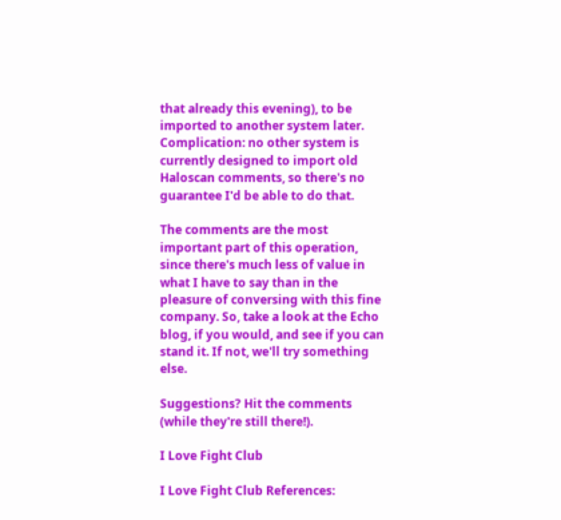that already this evening), to be imported to another system later. Complication: no other system is currently designed to import old Haloscan comments, so there's no guarantee I'd be able to do that.

The comments are the most important part of this operation, since there's much less of value in what I have to say than in the pleasure of conversing with this fine company. So, take a look at the Echo blog, if you would, and see if you can stand it. If not, we'll try something else.

Suggestions? Hit the comments (while they're still there!).

I Love Fight Club

I Love Fight Club References: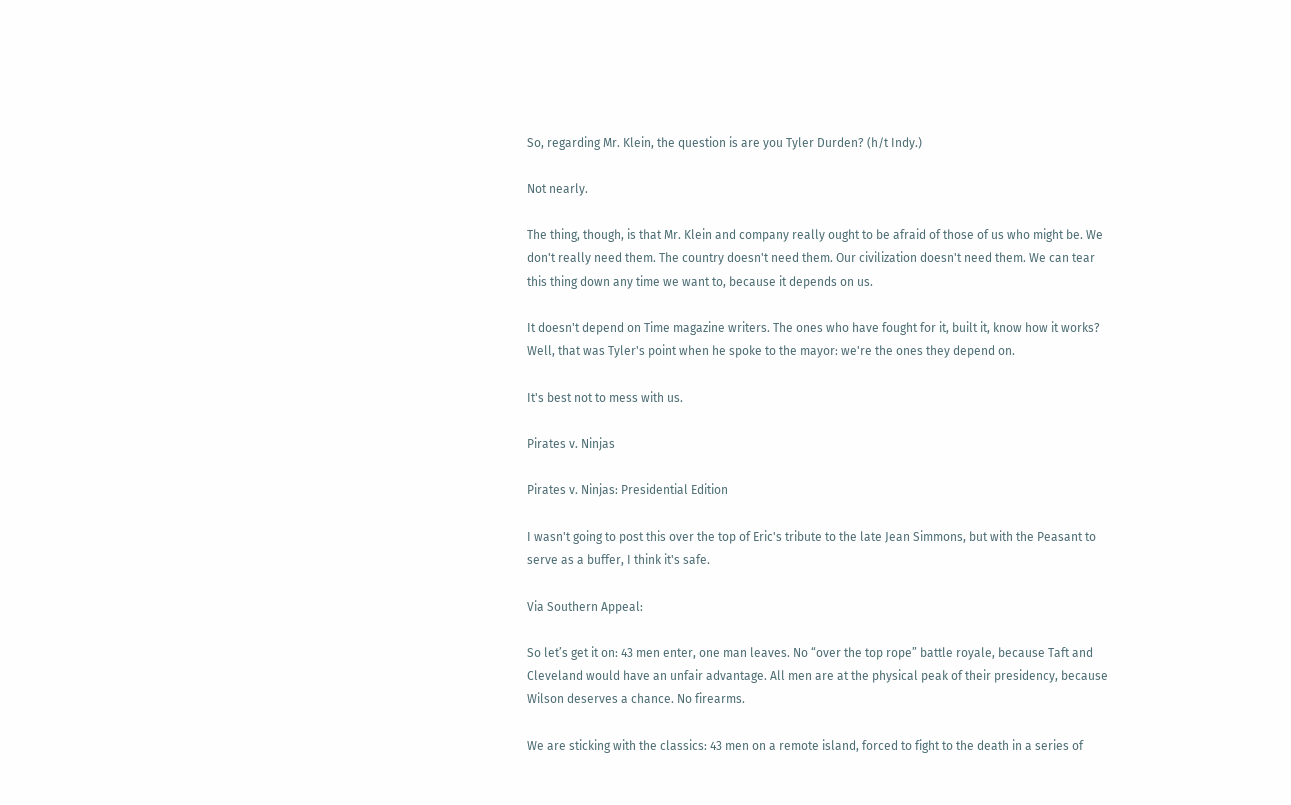So, regarding Mr. Klein, the question is are you Tyler Durden? (h/t Indy.)

Not nearly.

The thing, though, is that Mr. Klein and company really ought to be afraid of those of us who might be. We don't really need them. The country doesn't need them. Our civilization doesn't need them. We can tear this thing down any time we want to, because it depends on us.

It doesn't depend on Time magazine writers. The ones who have fought for it, built it, know how it works? Well, that was Tyler's point when he spoke to the mayor: we're the ones they depend on.

It's best not to mess with us.

Pirates v. Ninjas

Pirates v. Ninjas: Presidential Edition

I wasn't going to post this over the top of Eric's tribute to the late Jean Simmons, but with the Peasant to serve as a buffer, I think it's safe.

Via Southern Appeal:

So let’s get it on: 43 men enter, one man leaves. No “over the top rope” battle royale, because Taft and Cleveland would have an unfair advantage. All men are at the physical peak of their presidency, because Wilson deserves a chance. No firearms.

We are sticking with the classics: 43 men on a remote island, forced to fight to the death in a series of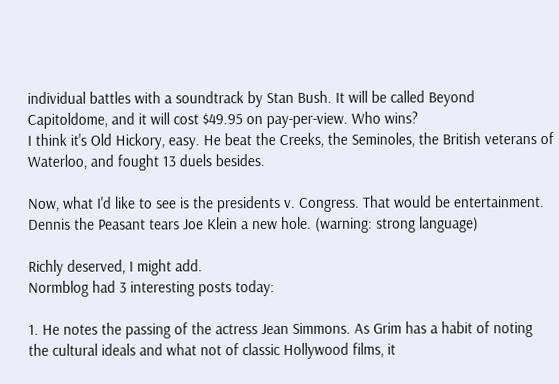individual battles with a soundtrack by Stan Bush. It will be called Beyond Capitoldome, and it will cost $49.95 on pay-per-view. Who wins?
I think it's Old Hickory, easy. He beat the Creeks, the Seminoles, the British veterans of Waterloo, and fought 13 duels besides.

Now, what I'd like to see is the presidents v. Congress. That would be entertainment.
Dennis the Peasant tears Joe Klein a new hole. (warning: strong language)

Richly deserved, I might add.
Normblog had 3 interesting posts today:

1. He notes the passing of the actress Jean Simmons. As Grim has a habit of noting the cultural ideals and what not of classic Hollywood films, it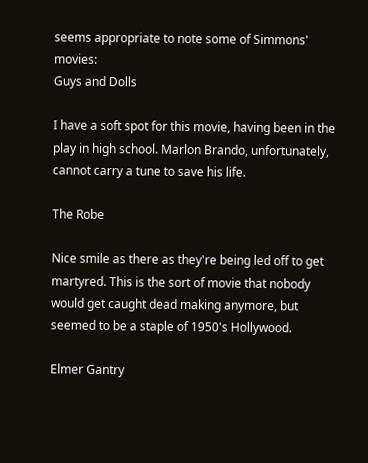seems appropriate to note some of Simmons' movies:
Guys and Dolls

I have a soft spot for this movie, having been in the play in high school. Marlon Brando, unfortunately, cannot carry a tune to save his life.

The Robe

Nice smile as there as they're being led off to get martyred. This is the sort of movie that nobody would get caught dead making anymore, but seemed to be a staple of 1950's Hollywood.

Elmer Gantry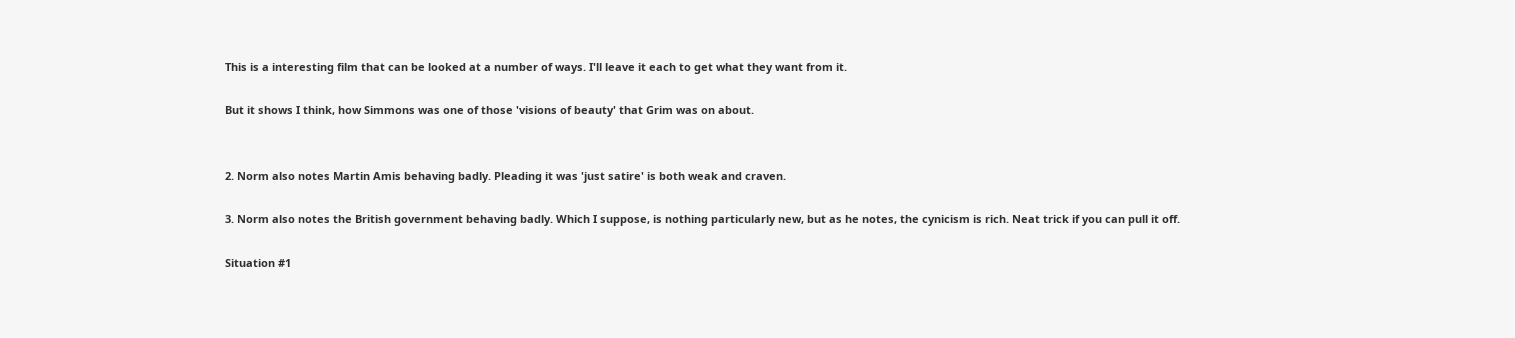This is a interesting film that can be looked at a number of ways. I'll leave it each to get what they want from it.

But it shows I think, how Simmons was one of those 'visions of beauty' that Grim was on about.


2. Norm also notes Martin Amis behaving badly. Pleading it was 'just satire' is both weak and craven.

3. Norm also notes the British government behaving badly. Which I suppose, is nothing particularly new, but as he notes, the cynicism is rich. Neat trick if you can pull it off.

Situation #1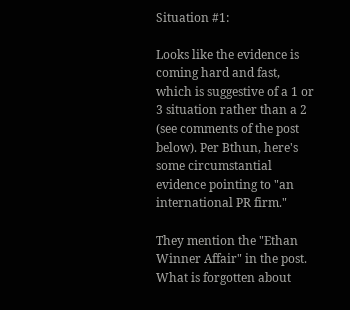Situation #1:

Looks like the evidence is coming hard and fast, which is suggestive of a 1 or 3 situation rather than a 2 (see comments of the post below). Per Bthun, here's some circumstantial evidence pointing to "an international PR firm."

They mention the "Ethan Winner Affair" in the post. What is forgotten about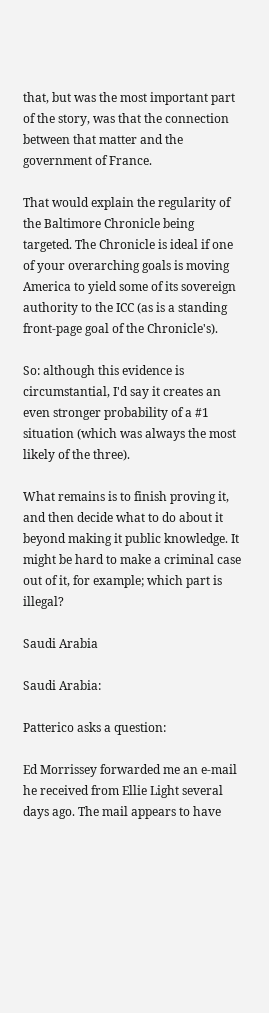that, but was the most important part of the story, was that the connection between that matter and the government of France.

That would explain the regularity of the Baltimore Chronicle being targeted. The Chronicle is ideal if one of your overarching goals is moving America to yield some of its sovereign authority to the ICC (as is a standing front-page goal of the Chronicle's).

So: although this evidence is circumstantial, I'd say it creates an even stronger probability of a #1 situation (which was always the most likely of the three).

What remains is to finish proving it, and then decide what to do about it beyond making it public knowledge. It might be hard to make a criminal case out of it, for example; which part is illegal?

Saudi Arabia

Saudi Arabia:

Patterico asks a question:

Ed Morrissey forwarded me an e-mail he received from Ellie Light several days ago. The mail appears to have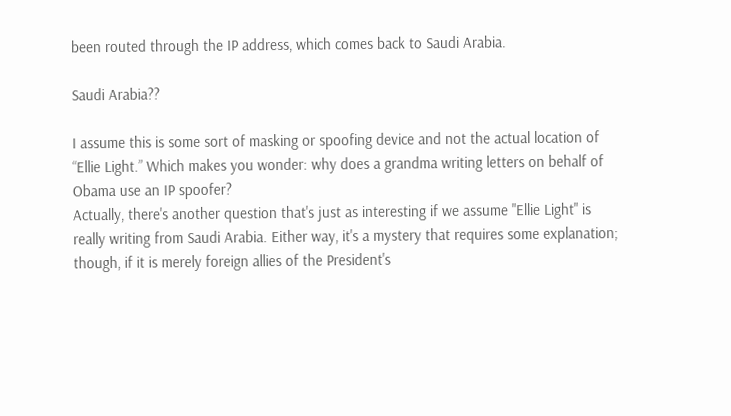been routed through the IP address, which comes back to Saudi Arabia.

Saudi Arabia??

I assume this is some sort of masking or spoofing device and not the actual location of “Ellie Light.” Which makes you wonder: why does a grandma writing letters on behalf of Obama use an IP spoofer?
Actually, there's another question that's just as interesting if we assume "Ellie Light" is really writing from Saudi Arabia. Either way, it's a mystery that requires some explanation; though, if it is merely foreign allies of the President's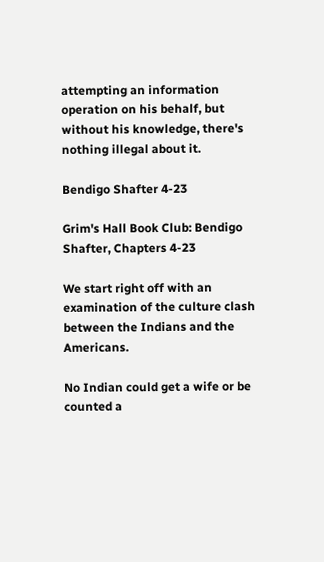attempting an information operation on his behalf, but without his knowledge, there's nothing illegal about it.

Bendigo Shafter 4-23

Grim's Hall Book Club: Bendigo Shafter, Chapters 4-23

We start right off with an examination of the culture clash between the Indians and the Americans.

No Indian could get a wife or be counted a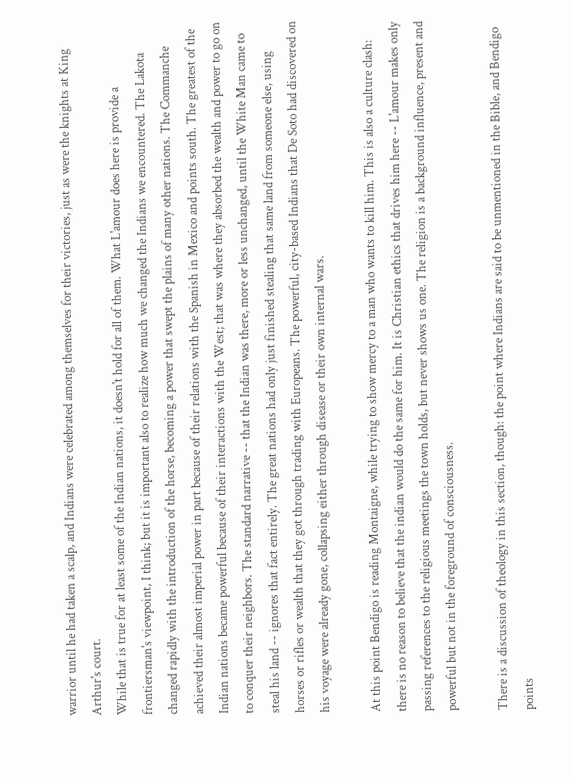warrior until he had taken a scalp, and Indians were celebrated among themselves for their victories, just as were the knights at King Arthur's court.
While that is true for at least some of the Indian nations, it doesn't hold for all of them. What L'amour does here is provide a frontiersman's viewpoint, I think; but it is important also to realize how much we changed the Indians we encountered. The Lakota changed rapidly with the introduction of the horse, becoming a power that swept the plains of many other nations. The Commanche achieved their almost imperial power in part because of their relations with the Spanish in Mexico and points south. The greatest of the Indian nations became powerful because of their interactions with the West; that was where they absorbed the wealth and power to go on to conquer their neighbors. The standard narrative -- that the Indian was there, more or less unchanged, until the White Man came to steal his land -- ignores that fact entirely. The great nations had only just finished stealing that same land from someone else, using horses or rifles or wealth that they got through trading with Europeans. The powerful, city-based Indians that De Soto had discovered on his voyage were already gone, collapsing either through disease or their own internal wars.

At this point Bendigo is reading Montaigne, while trying to show mercy to a man who wants to kill him. This is also a culture clash: there is no reason to believe that the indian would do the same for him. It is Christian ethics that drives him here -- L'amour makes only passing references to the religious meetings the town holds, but never shows us one. The religion is a background influence, present and powerful but not in the foreground of consciousness.

There is a discussion of theology in this section, though: the point where Indians are said to be unmentioned in the Bible, and Bendigo points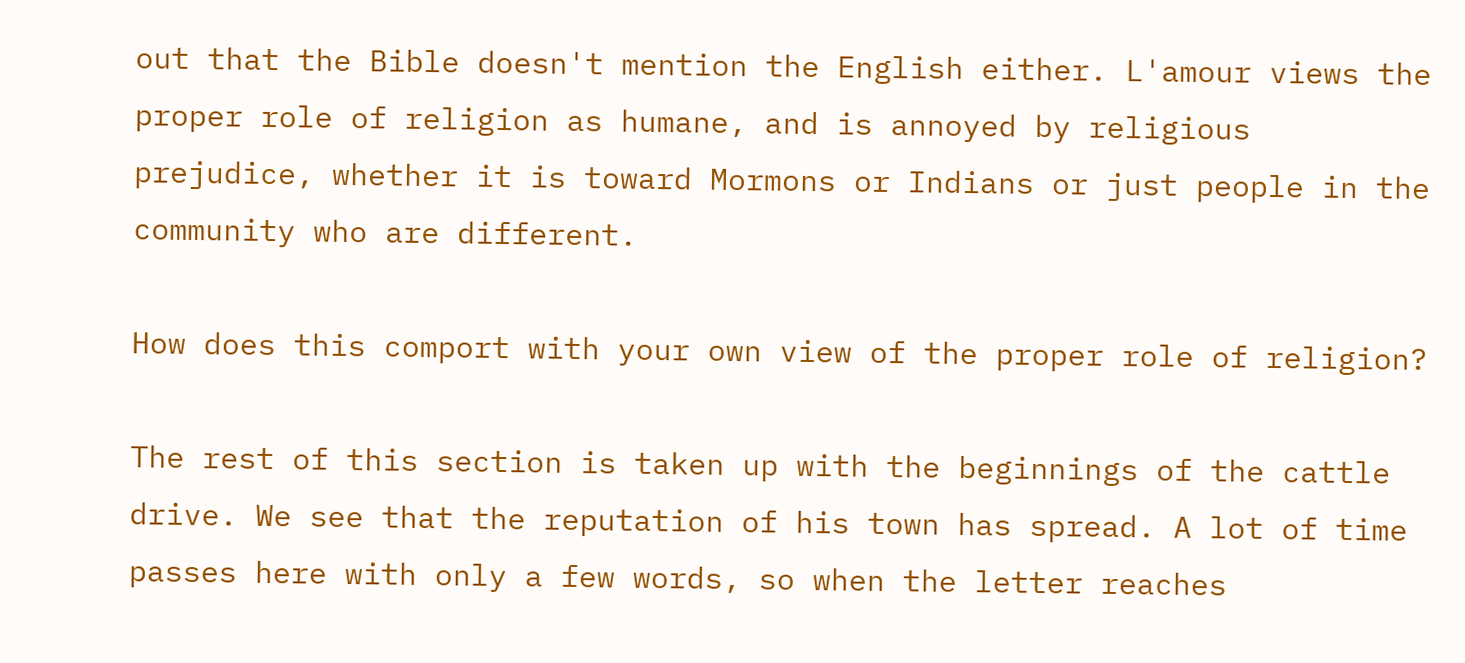out that the Bible doesn't mention the English either. L'amour views the proper role of religion as humane, and is annoyed by religious prejudice, whether it is toward Mormons or Indians or just people in the community who are different.

How does this comport with your own view of the proper role of religion?

The rest of this section is taken up with the beginnings of the cattle drive. We see that the reputation of his town has spread. A lot of time passes here with only a few words, so when the letter reaches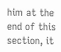him at the end of this section, it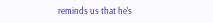reminds us that he's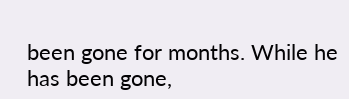been gone for months. While he has been gone,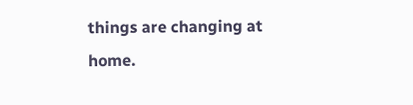things are changing at home.